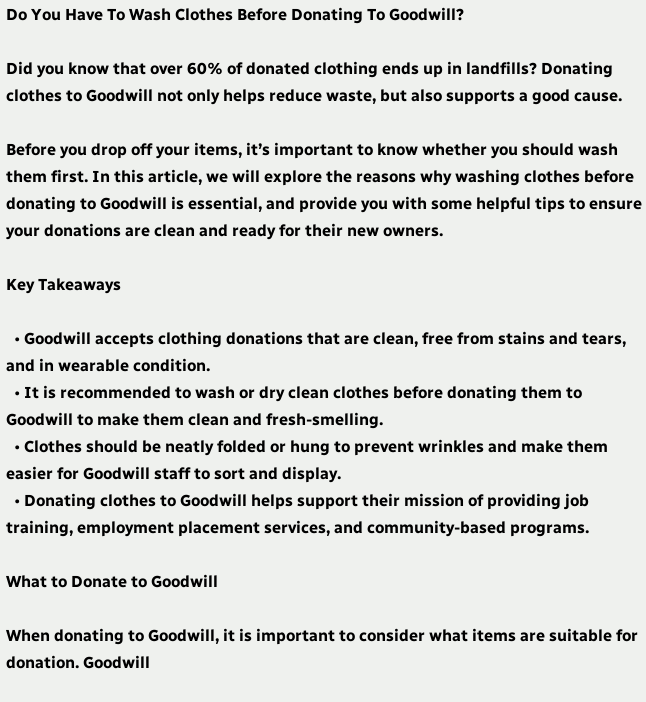Do You Have To Wash Clothes Before Donating To Goodwill?

Did you know that over 60% of donated clothing ends up in landfills? Donating clothes to Goodwill not only helps reduce waste, but also supports a good cause.

Before you drop off your items, it’s important to know whether you should wash them first. In this article, we will explore the reasons why washing clothes before donating to Goodwill is essential, and provide you with some helpful tips to ensure your donations are clean and ready for their new owners.

Key Takeaways

  • Goodwill accepts clothing donations that are clean, free from stains and tears, and in wearable condition.
  • It is recommended to wash or dry clean clothes before donating them to Goodwill to make them clean and fresh-smelling.
  • Clothes should be neatly folded or hung to prevent wrinkles and make them easier for Goodwill staff to sort and display.
  • Donating clothes to Goodwill helps support their mission of providing job training, employment placement services, and community-based programs.

What to Donate to Goodwill

When donating to Goodwill, it is important to consider what items are suitable for donation. Goodwill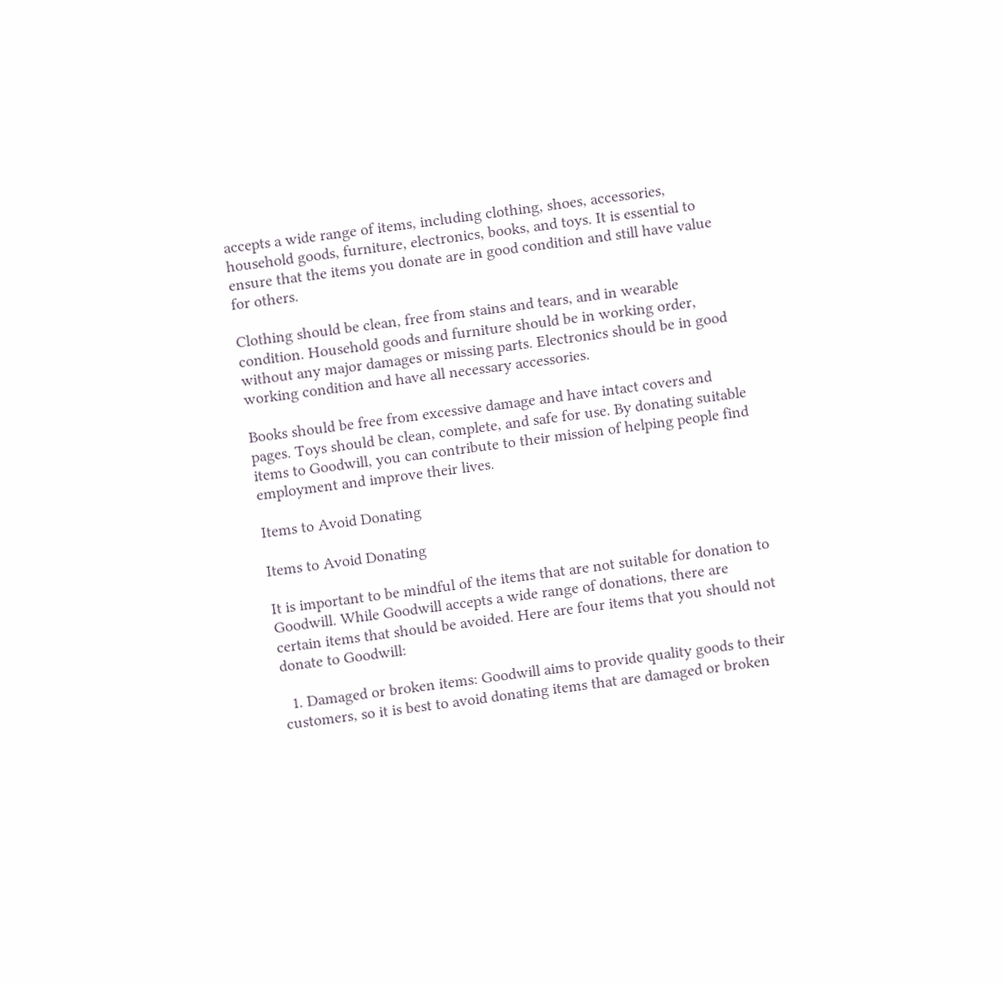accepts a wide range of items, including clothing, shoes, accessories, household goods, furniture, electronics, books, and toys. It is essential to ensure that the items you donate are in good condition and still have value for others.

Clothing should be clean, free from stains and tears, and in wearable condition. Household goods and furniture should be in working order, without any major damages or missing parts. Electronics should be in good working condition and have all necessary accessories.

Books should be free from excessive damage and have intact covers and pages. Toys should be clean, complete, and safe for use. By donating suitable items to Goodwill, you can contribute to their mission of helping people find employment and improve their lives.

Items to Avoid Donating

Items to Avoid Donating

It is important to be mindful of the items that are not suitable for donation to Goodwill. While Goodwill accepts a wide range of donations, there are certain items that should be avoided. Here are four items that you should not donate to Goodwill:

  1. Damaged or broken items: Goodwill aims to provide quality goods to their customers, so it is best to avoid donating items that are damaged or broken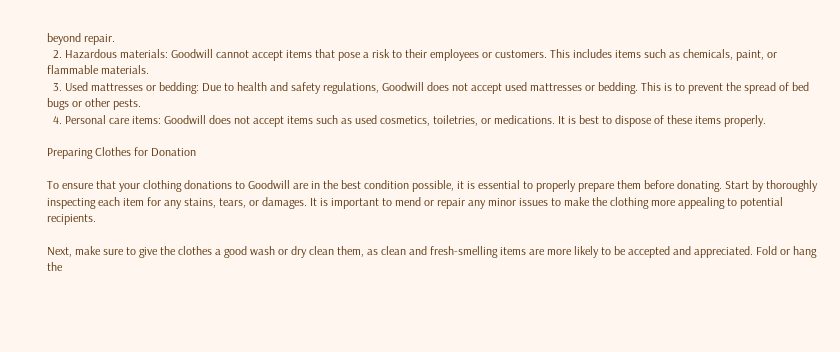beyond repair.
  2. Hazardous materials: Goodwill cannot accept items that pose a risk to their employees or customers. This includes items such as chemicals, paint, or flammable materials.
  3. Used mattresses or bedding: Due to health and safety regulations, Goodwill does not accept used mattresses or bedding. This is to prevent the spread of bed bugs or other pests.
  4. Personal care items: Goodwill does not accept items such as used cosmetics, toiletries, or medications. It is best to dispose of these items properly.

Preparing Clothes for Donation

To ensure that your clothing donations to Goodwill are in the best condition possible, it is essential to properly prepare them before donating. Start by thoroughly inspecting each item for any stains, tears, or damages. It is important to mend or repair any minor issues to make the clothing more appealing to potential recipients.

Next, make sure to give the clothes a good wash or dry clean them, as clean and fresh-smelling items are more likely to be accepted and appreciated. Fold or hang the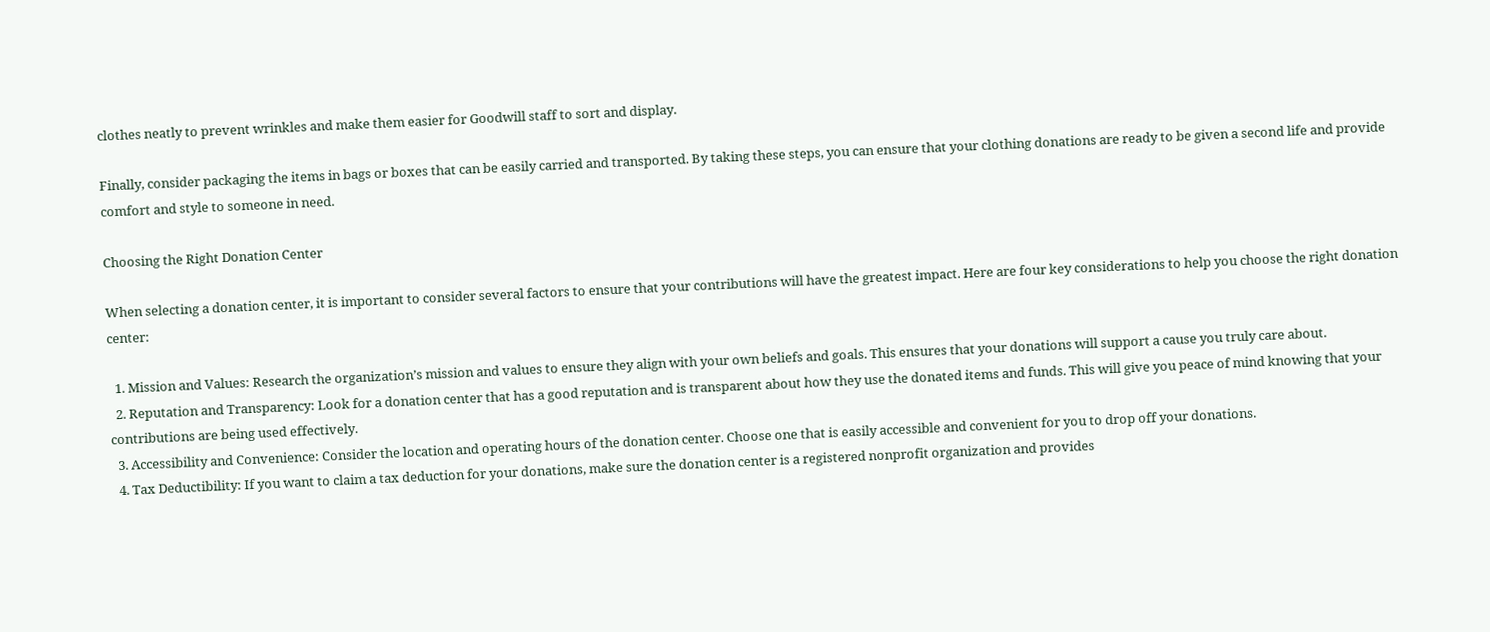clothes neatly to prevent wrinkles and make them easier for Goodwill staff to sort and display.

Finally, consider packaging the items in bags or boxes that can be easily carried and transported. By taking these steps, you can ensure that your clothing donations are ready to be given a second life and provide comfort and style to someone in need.

Choosing the Right Donation Center

When selecting a donation center, it is important to consider several factors to ensure that your contributions will have the greatest impact. Here are four key considerations to help you choose the right donation center:

  1. Mission and Values: Research the organization’s mission and values to ensure they align with your own beliefs and goals. This ensures that your donations will support a cause you truly care about.
  2. Reputation and Transparency: Look for a donation center that has a good reputation and is transparent about how they use the donated items and funds. This will give you peace of mind knowing that your contributions are being used effectively.
  3. Accessibility and Convenience: Consider the location and operating hours of the donation center. Choose one that is easily accessible and convenient for you to drop off your donations.
  4. Tax Deductibility: If you want to claim a tax deduction for your donations, make sure the donation center is a registered nonprofit organization and provides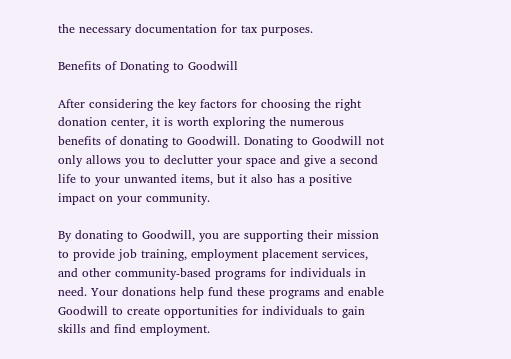the necessary documentation for tax purposes.

Benefits of Donating to Goodwill

After considering the key factors for choosing the right donation center, it is worth exploring the numerous benefits of donating to Goodwill. Donating to Goodwill not only allows you to declutter your space and give a second life to your unwanted items, but it also has a positive impact on your community.

By donating to Goodwill, you are supporting their mission to provide job training, employment placement services, and other community-based programs for individuals in need. Your donations help fund these programs and enable Goodwill to create opportunities for individuals to gain skills and find employment.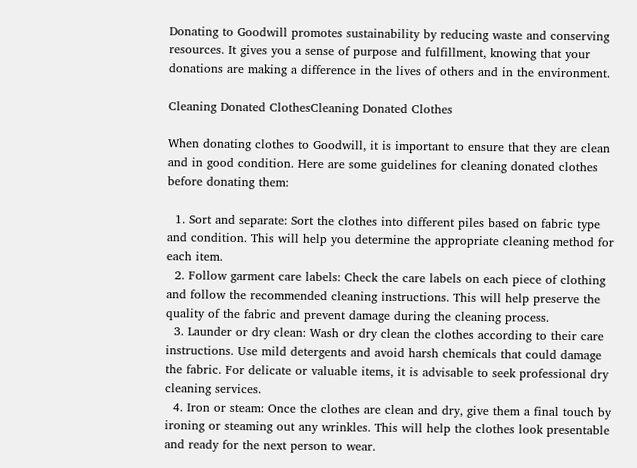Donating to Goodwill promotes sustainability by reducing waste and conserving resources. It gives you a sense of purpose and fulfillment, knowing that your donations are making a difference in the lives of others and in the environment.

Cleaning Donated ClothesCleaning Donated Clothes

When donating clothes to Goodwill, it is important to ensure that they are clean and in good condition. Here are some guidelines for cleaning donated clothes before donating them:

  1. Sort and separate: Sort the clothes into different piles based on fabric type and condition. This will help you determine the appropriate cleaning method for each item.
  2. Follow garment care labels: Check the care labels on each piece of clothing and follow the recommended cleaning instructions. This will help preserve the quality of the fabric and prevent damage during the cleaning process.
  3. Launder or dry clean: Wash or dry clean the clothes according to their care instructions. Use mild detergents and avoid harsh chemicals that could damage the fabric. For delicate or valuable items, it is advisable to seek professional dry cleaning services.
  4. Iron or steam: Once the clothes are clean and dry, give them a final touch by ironing or steaming out any wrinkles. This will help the clothes look presentable and ready for the next person to wear.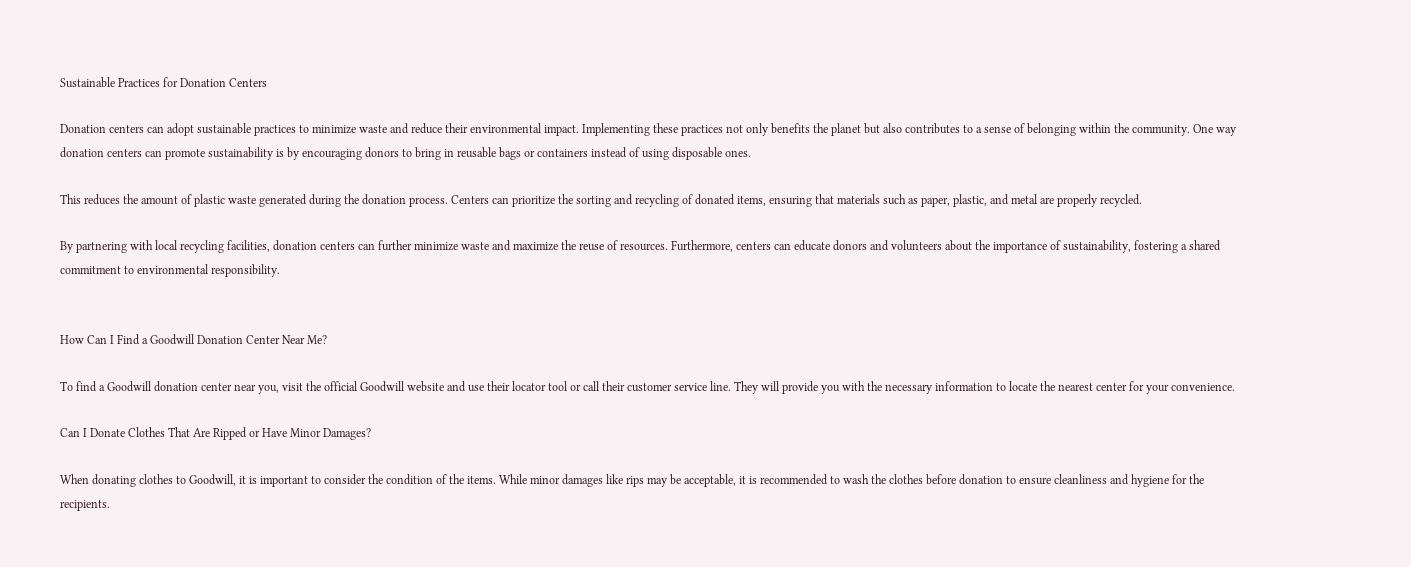Sustainable Practices for Donation Centers

Donation centers can adopt sustainable practices to minimize waste and reduce their environmental impact. Implementing these practices not only benefits the planet but also contributes to a sense of belonging within the community. One way donation centers can promote sustainability is by encouraging donors to bring in reusable bags or containers instead of using disposable ones.

This reduces the amount of plastic waste generated during the donation process. Centers can prioritize the sorting and recycling of donated items, ensuring that materials such as paper, plastic, and metal are properly recycled.

By partnering with local recycling facilities, donation centers can further minimize waste and maximize the reuse of resources. Furthermore, centers can educate donors and volunteers about the importance of sustainability, fostering a shared commitment to environmental responsibility.


How Can I Find a Goodwill Donation Center Near Me?

To find a Goodwill donation center near you, visit the official Goodwill website and use their locator tool or call their customer service line. They will provide you with the necessary information to locate the nearest center for your convenience.

Can I Donate Clothes That Are Ripped or Have Minor Damages?

When donating clothes to Goodwill, it is important to consider the condition of the items. While minor damages like rips may be acceptable, it is recommended to wash the clothes before donation to ensure cleanliness and hygiene for the recipients.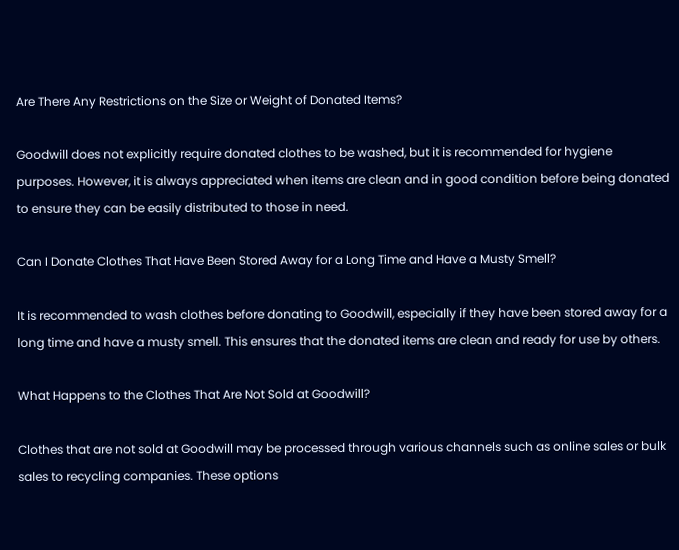Are There Any Restrictions on the Size or Weight of Donated Items?

Goodwill does not explicitly require donated clothes to be washed, but it is recommended for hygiene purposes. However, it is always appreciated when items are clean and in good condition before being donated to ensure they can be easily distributed to those in need.

Can I Donate Clothes That Have Been Stored Away for a Long Time and Have a Musty Smell?

It is recommended to wash clothes before donating to Goodwill, especially if they have been stored away for a long time and have a musty smell. This ensures that the donated items are clean and ready for use by others.

What Happens to the Clothes That Are Not Sold at Goodwill?

Clothes that are not sold at Goodwill may be processed through various channels such as online sales or bulk sales to recycling companies. These options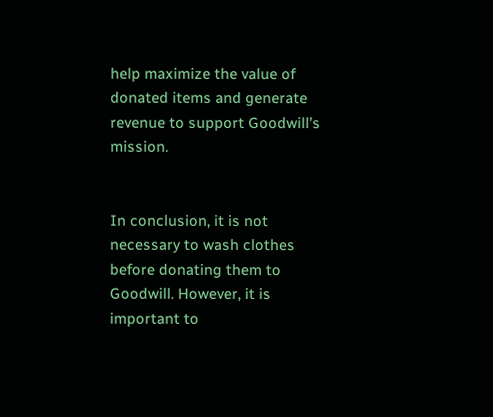help maximize the value of donated items and generate revenue to support Goodwill’s mission.


In conclusion, it is not necessary to wash clothes before donating them to Goodwill. However, it is important to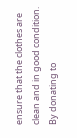ensure that the clothes are clean and in good condition. By donating to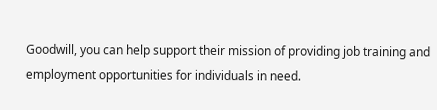Goodwill, you can help support their mission of providing job training and employment opportunities for individuals in need.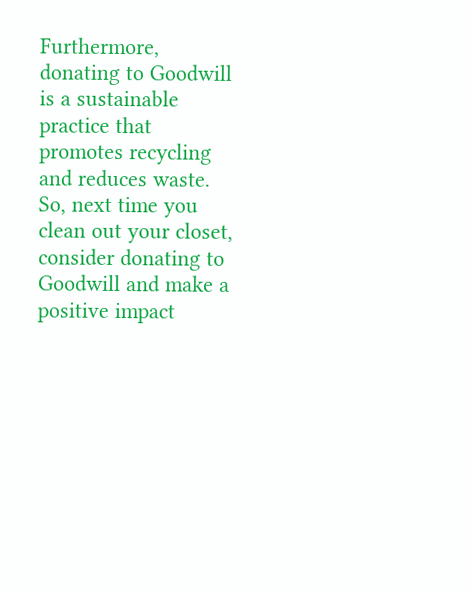Furthermore, donating to Goodwill is a sustainable practice that promotes recycling and reduces waste. So, next time you clean out your closet, consider donating to Goodwill and make a positive impact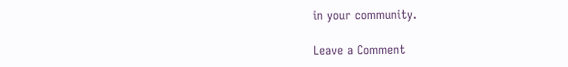in your community.

Leave a Comment